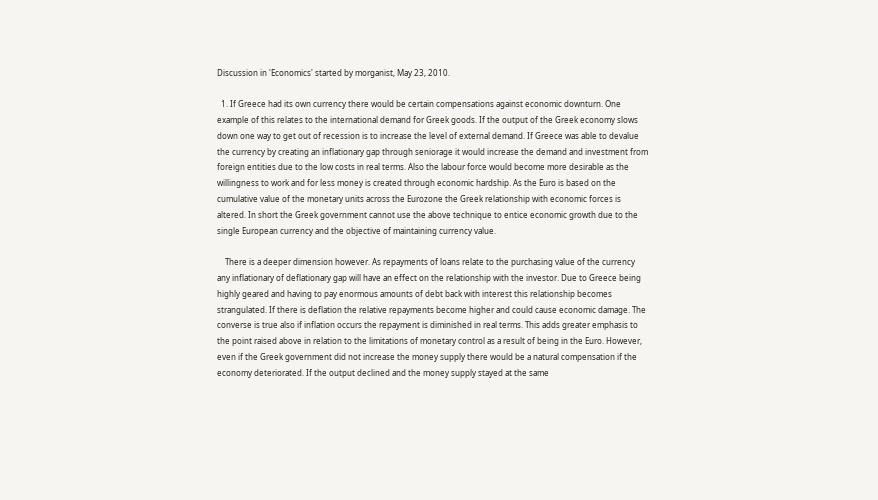Discussion in 'Economics' started by morganist, May 23, 2010.

  1. If Greece had its own currency there would be certain compensations against economic downturn. One example of this relates to the international demand for Greek goods. If the output of the Greek economy slows down one way to get out of recession is to increase the level of external demand. If Greece was able to devalue the currency by creating an inflationary gap through seniorage it would increase the demand and investment from foreign entities due to the low costs in real terms. Also the labour force would become more desirable as the willingness to work and for less money is created through economic hardship. As the Euro is based on the cumulative value of the monetary units across the Eurozone the Greek relationship with economic forces is altered. In short the Greek government cannot use the above technique to entice economic growth due to the single European currency and the objective of maintaining currency value.

    There is a deeper dimension however. As repayments of loans relate to the purchasing value of the currency any inflationary of deflationary gap will have an effect on the relationship with the investor. Due to Greece being highly geared and having to pay enormous amounts of debt back with interest this relationship becomes strangulated. If there is deflation the relative repayments become higher and could cause economic damage. The converse is true also if inflation occurs the repayment is diminished in real terms. This adds greater emphasis to the point raised above in relation to the limitations of monetary control as a result of being in the Euro. However, even if the Greek government did not increase the money supply there would be a natural compensation if the economy deteriorated. If the output declined and the money supply stayed at the same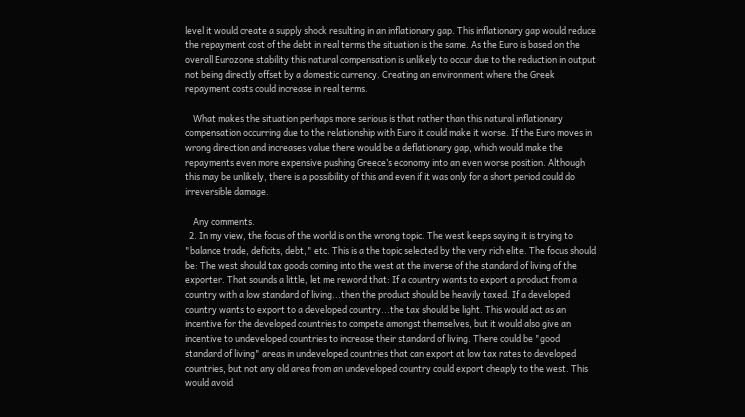level it would create a supply shock resulting in an inflationary gap. This inflationary gap would reduce the repayment cost of the debt in real terms the situation is the same. As the Euro is based on the overall Eurozone stability this natural compensation is unlikely to occur due to the reduction in output not being directly offset by a domestic currency. Creating an environment where the Greek repayment costs could increase in real terms.

    What makes the situation perhaps more serious is that rather than this natural inflationary compensation occurring due to the relationship with Euro it could make it worse. If the Euro moves in wrong direction and increases value there would be a deflationary gap, which would make the repayments even more expensive pushing Greece’s economy into an even worse position. Although this may be unlikely, there is a possibility of this and even if it was only for a short period could do irreversible damage.

    Any comments.
  2. In my view, the focus of the world is on the wrong topic. The west keeps saying it is trying to "balance trade, deficits, debt," etc. This is a the topic selected by the very rich elite. The focus should be: The west should tax goods coming into the west at the inverse of the standard of living of the exporter. That sounds a little, let me reword that: If a country wants to export a product from a country with a low standard of living...then the product should be heavily taxed. If a developed country wants to export to a developed country...the tax should be light. This would act as an incentive for the developed countries to compete amongst themselves, but it would also give an incentive to undeveloped countries to increase their standard of living. There could be "good standard of living" areas in undeveloped countries that can export at low tax rates to developed countries, but not any old area from an undeveloped country could export cheaply to the west. This would avoid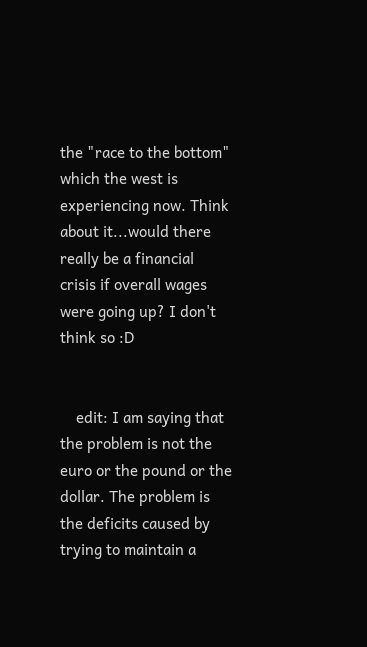the "race to the bottom" which the west is experiencing now. Think about it...would there really be a financial crisis if overall wages were going up? I don't think so :D


    edit: I am saying that the problem is not the euro or the pound or the dollar. The problem is the deficits caused by trying to maintain a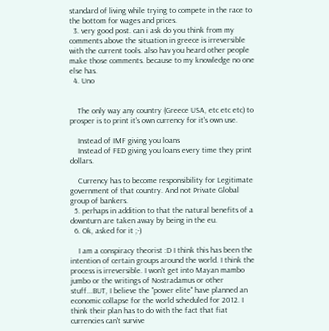standard of living while trying to compete in the race to the bottom for wages and prices.
  3. very good post. can i ask do you think from my comments above the situation in greece is irreversible with the current tools. also hav you heard other people make those comments. because to my knowledge no one else has.
  4. Uno


    The only way any country (Greece USA, etc etc etc) to prosper is to print it's own currency for it's own use.

    Instead of IMF giving you loans
    Instead of FED giving you loans every time they print dollars.

    Currency has to become responsibility for Legitimate government of that country. And not Private Global group of bankers.
  5. perhaps in addition to that the natural benefits of a downturn are taken away by being in the eu.
  6. Ok, asked for it ;-)

    I am a conspiracy theorist :D I think this has been the intention of certain groups around the world. I think the process is irreversible. I won't get into Mayan mambo jumbo or the writings of Nostradamus or other stuff...BUT, I believe the "power elite" have planned an economic collapse for the world scheduled for 2012. I think their plan has to do with the fact that fiat currencies can't survive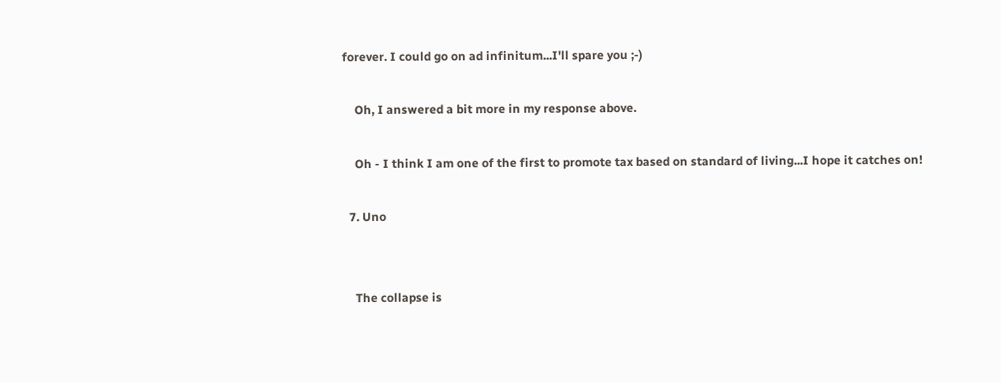forever. I could go on ad infinitum...I'll spare you ;-)

    Oh, I answered a bit more in my response above.

    Oh - I think I am one of the first to promote tax based on standard of living...I hope it catches on!

  7. Uno


    The collapse is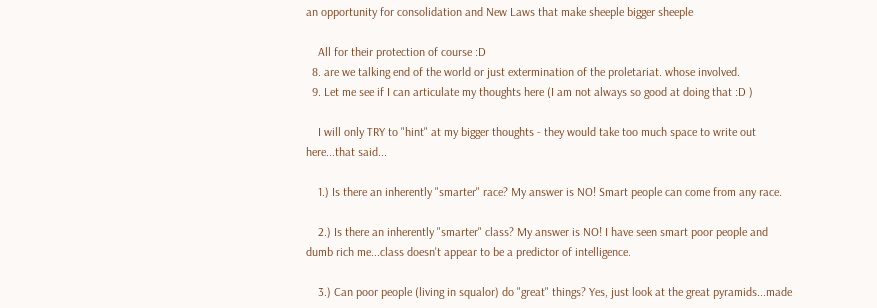an opportunity for consolidation and New Laws that make sheeple bigger sheeple

    All for their protection of course :D
  8. are we talking end of the world or just extermination of the proletariat. whose involved.
  9. Let me see if I can articulate my thoughts here (I am not always so good at doing that :D )

    I will only TRY to "hint" at my bigger thoughts - they would take too much space to write out here...that said...

    1.) Is there an inherently "smarter" race? My answer is NO! Smart people can come from any race.

    2.) Is there an inherently "smarter" class? My answer is NO! I have seen smart poor people and dumb rich me...class doesn't appear to be a predictor of intelligence.

    3.) Can poor people (living in squalor) do "great" things? Yes, just look at the great pyramids...made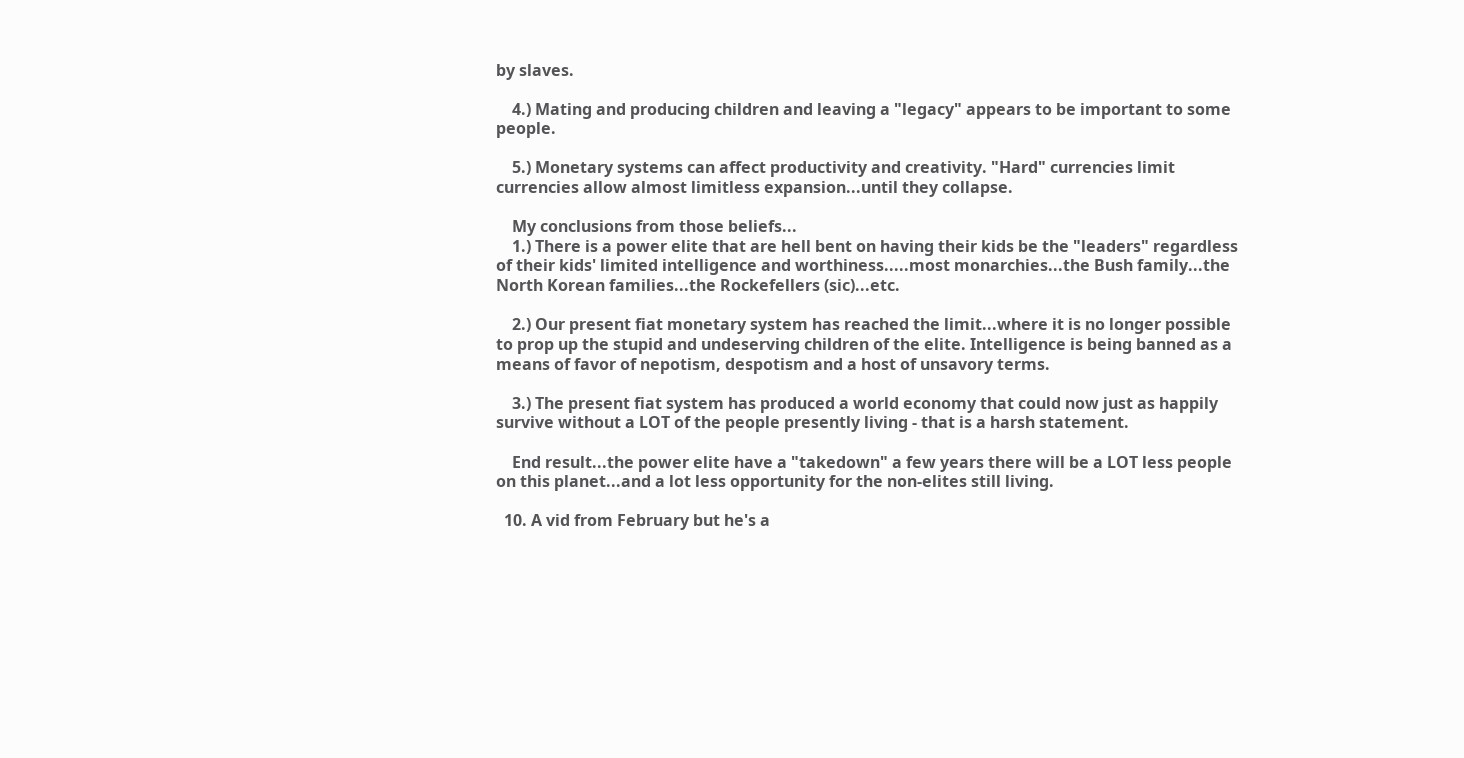by slaves.

    4.) Mating and producing children and leaving a "legacy" appears to be important to some people.

    5.) Monetary systems can affect productivity and creativity. "Hard" currencies limit currencies allow almost limitless expansion...until they collapse.

    My conclusions from those beliefs...
    1.) There is a power elite that are hell bent on having their kids be the "leaders" regardless of their kids' limited intelligence and worthiness.....most monarchies...the Bush family...the North Korean families...the Rockefellers (sic)...etc.

    2.) Our present fiat monetary system has reached the limit...where it is no longer possible to prop up the stupid and undeserving children of the elite. Intelligence is being banned as a means of favor of nepotism, despotism and a host of unsavory terms.

    3.) The present fiat system has produced a world economy that could now just as happily survive without a LOT of the people presently living - that is a harsh statement.

    End result...the power elite have a "takedown" a few years there will be a LOT less people on this planet...and a lot less opportunity for the non-elites still living.

  10. A vid from February but he's a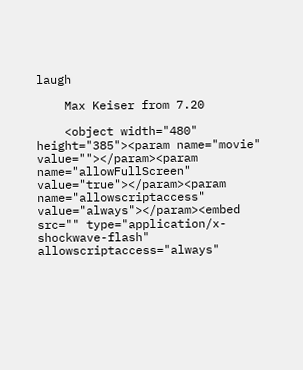laugh

    Max Keiser from 7.20

    <object width="480" height="385"><param name="movie" value=""></param><param name="allowFullScreen" value="true"></param><param name="allowscriptaccess" value="always"></param><embed src="" type="application/x-shockwave-flash" allowscriptaccess="always"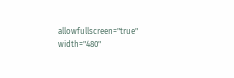allowfullscreen="true" width="480"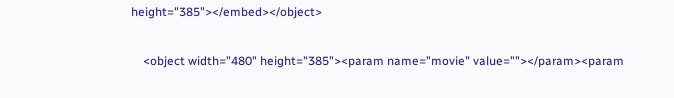height="385"></embed></object>

    <object width="480" height="385"><param name="movie" value=""></param><param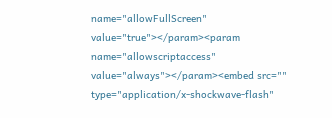name="allowFullScreen" value="true"></param><param name="allowscriptaccess" value="always"></param><embed src="" type="application/x-shockwave-flash"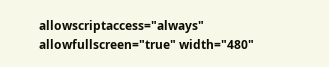allowscriptaccess="always" allowfullscreen="true" width="480"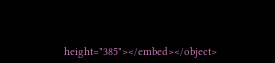height="385"></embed></object>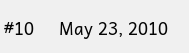#10     May 23, 2010